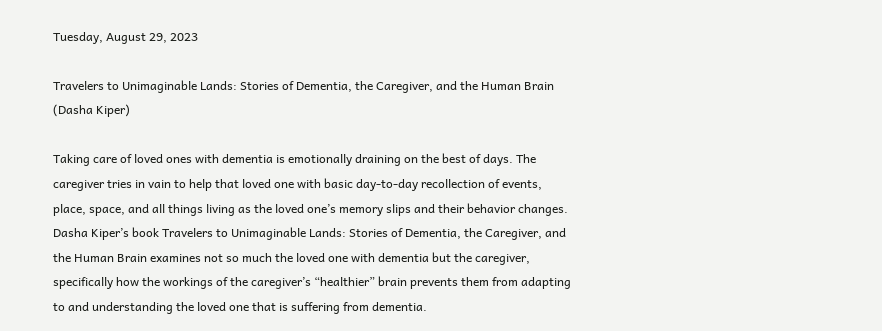Tuesday, August 29, 2023

Travelers to Unimaginable Lands: Stories of Dementia, the Caregiver, and the Human Brain (Dasha Kiper)

Taking care of loved ones with dementia is emotionally draining on the best of days. The caregiver tries in vain to help that loved one with basic day-to-day recollection of events, place, space, and all things living as the loved one’s memory slips and their behavior changes. Dasha Kiper’s book Travelers to Unimaginable Lands: Stories of Dementia, the Caregiver, and the Human Brain examines not so much the loved one with dementia but the caregiver, specifically how the workings of the caregiver’s “healthier” brain prevents them from adapting to and understanding the loved one that is suffering from dementia.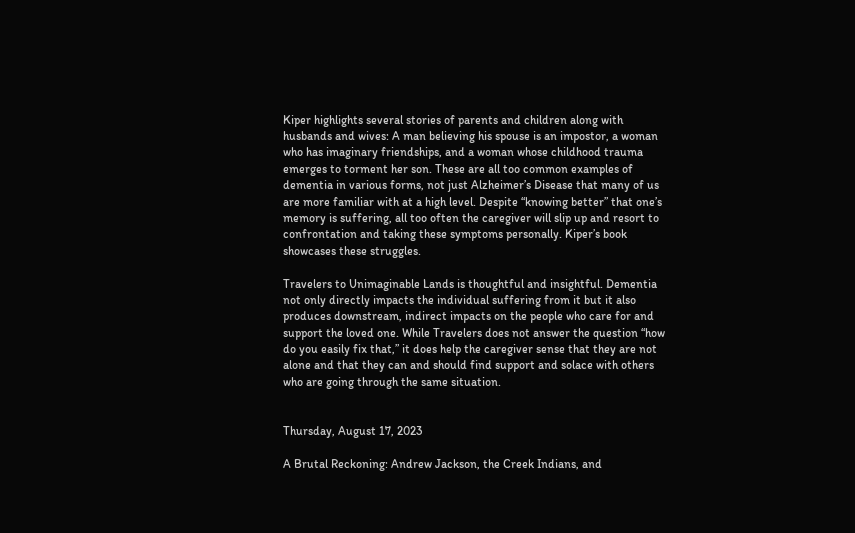Kiper highlights several stories of parents and children along with husbands and wives: A man believing his spouse is an impostor, a woman who has imaginary friendships, and a woman whose childhood trauma emerges to torment her son. These are all too common examples of dementia in various forms, not just Alzheimer’s Disease that many of us are more familiar with at a high level. Despite “knowing better” that one’s memory is suffering, all too often the caregiver will slip up and resort to confrontation and taking these symptoms personally. Kiper’s book showcases these struggles.

Travelers to Unimaginable Lands is thoughtful and insightful. Dementia not only directly impacts the individual suffering from it but it also produces downstream, indirect impacts on the people who care for and support the loved one. While Travelers does not answer the question “how do you easily fix that,” it does help the caregiver sense that they are not alone and that they can and should find support and solace with others who are going through the same situation.


Thursday, August 17, 2023

A Brutal Reckoning: Andrew Jackson, the Creek Indians, and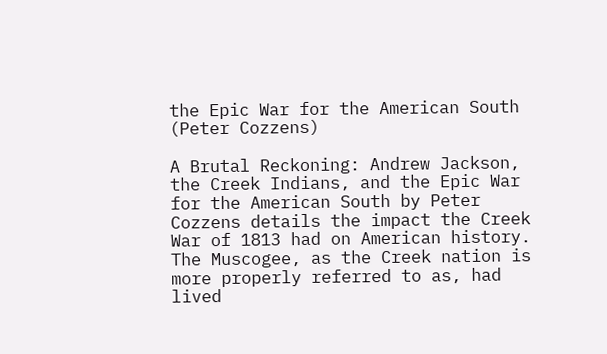the Epic War for the American South (Peter Cozzens)

A Brutal Reckoning: Andrew Jackson, the Creek Indians, and the Epic War for the American South by Peter Cozzens details the impact the Creek War of 1813 had on American history. The Muscogee, as the Creek nation is more properly referred to as, had lived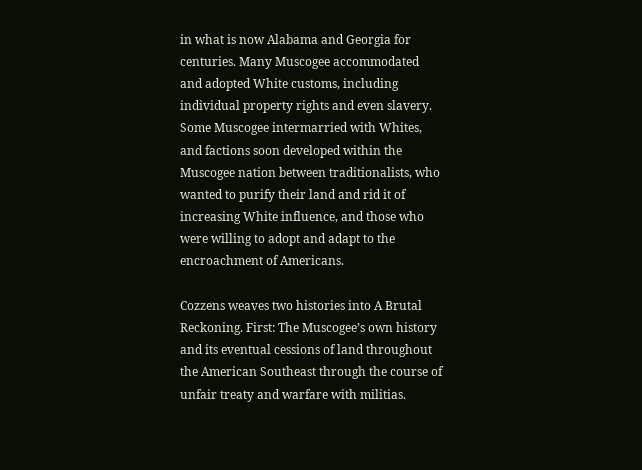in what is now Alabama and Georgia for centuries. Many Muscogee accommodated and adopted White customs, including individual property rights and even slavery. Some Muscogee intermarried with Whites, and factions soon developed within the Muscogee nation between traditionalists, who wanted to purify their land and rid it of increasing White influence, and those who were willing to adopt and adapt to the encroachment of Americans.

Cozzens weaves two histories into A Brutal Reckoning. First: The Muscogee’s own history and its eventual cessions of land throughout the American Southeast through the course of unfair treaty and warfare with militias.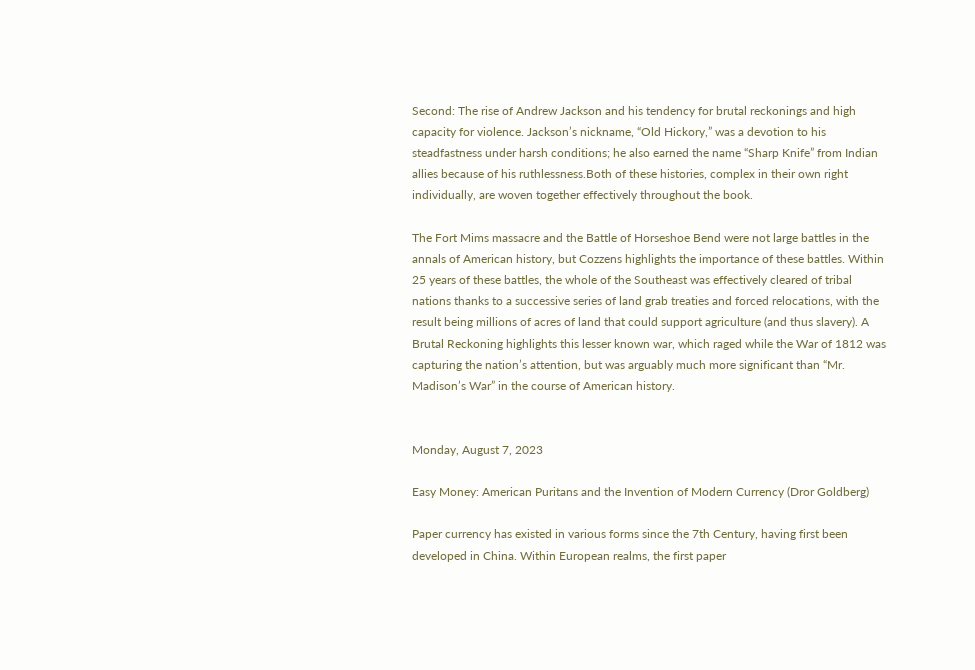Second: The rise of Andrew Jackson and his tendency for brutal reckonings and high capacity for violence. Jackson’s nickname, “Old Hickory,” was a devotion to his steadfastness under harsh conditions; he also earned the name “Sharp Knife” from Indian allies because of his ruthlessness.Both of these histories, complex in their own right individually, are woven together effectively throughout the book.

The Fort Mims massacre and the Battle of Horseshoe Bend were not large battles in the annals of American history, but Cozzens highlights the importance of these battles. Within 25 years of these battles, the whole of the Southeast was effectively cleared of tribal nations thanks to a successive series of land grab treaties and forced relocations, with the result being millions of acres of land that could support agriculture (and thus slavery). A Brutal Reckoning highlights this lesser known war, which raged while the War of 1812 was capturing the nation’s attention, but was arguably much more significant than “Mr. Madison’s War” in the course of American history.


Monday, August 7, 2023

Easy Money: American Puritans and the Invention of Modern Currency (Dror Goldberg)

Paper currency has existed in various forms since the 7th Century, having first been developed in China. Within European realms, the first paper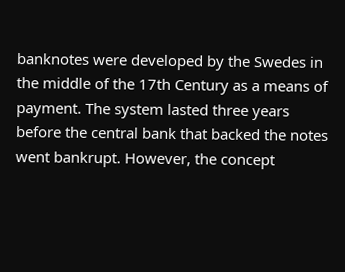banknotes were developed by the Swedes in the middle of the 17th Century as a means of payment. The system lasted three years before the central bank that backed the notes went bankrupt. However, the concept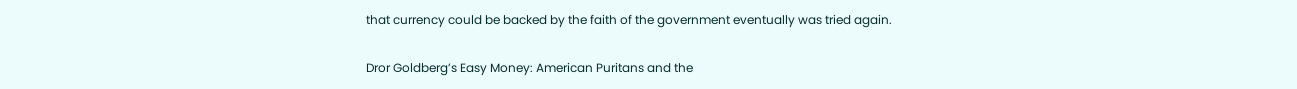that currency could be backed by the faith of the government eventually was tried again.

Dror Goldberg’s Easy Money: American Puritans and the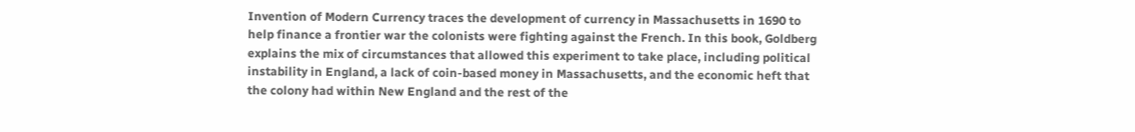Invention of Modern Currency traces the development of currency in Massachusetts in 1690 to help finance a frontier war the colonists were fighting against the French. In this book, Goldberg explains the mix of circumstances that allowed this experiment to take place, including political instability in England, a lack of coin-based money in Massachusetts, and the economic heft that the colony had within New England and the rest of the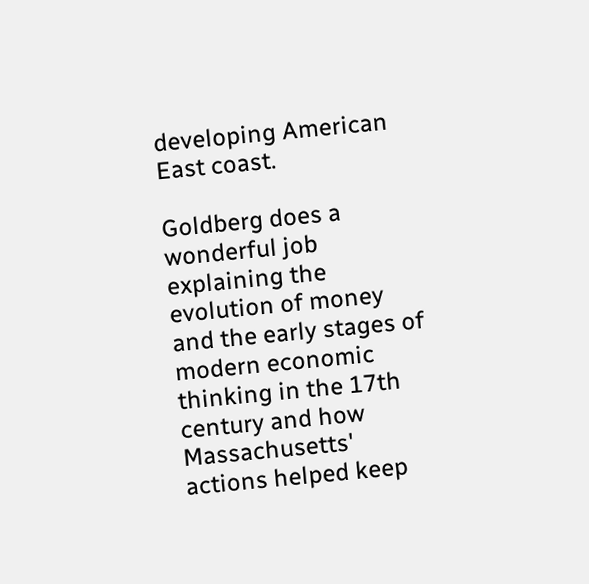developing American East coast.

Goldberg does a wonderful job explaining the evolution of money and the early stages of modern economic thinking in the 17th century and how Massachusetts' actions helped keep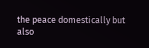the peace domestically but also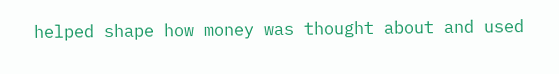helped shape how money was thought about and used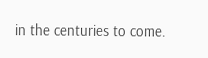in the centuries to come.